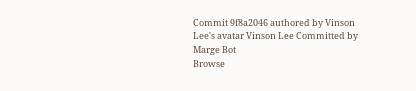Commit 9f8a2046 authored by Vinson Lee's avatar Vinson Lee Committed by Marge Bot
Browse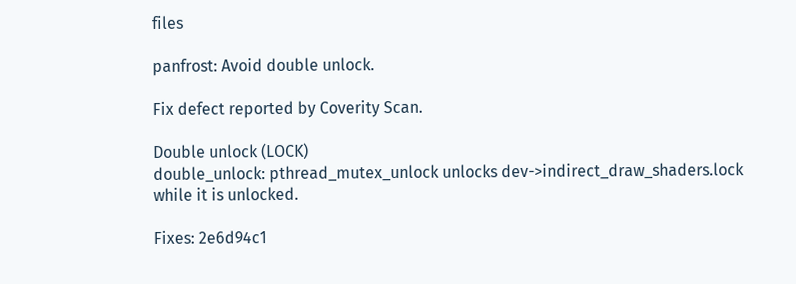files

panfrost: Avoid double unlock.

Fix defect reported by Coverity Scan.

Double unlock (LOCK)
double_unlock: pthread_mutex_unlock unlocks dev->indirect_draw_shaders.lock while it is unlocked.

Fixes: 2e6d94c1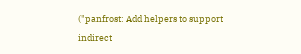("panfrost: Add helpers to support indirect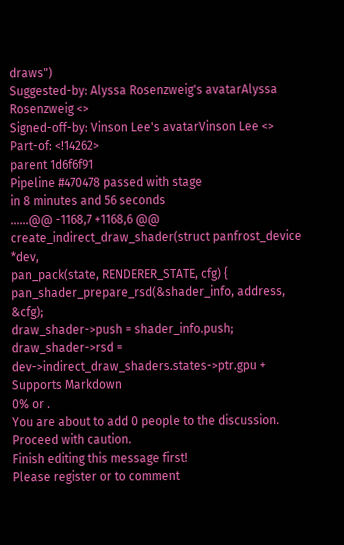draws")
Suggested-by: Alyssa Rosenzweig's avatarAlyssa Rosenzweig <>
Signed-off-by: Vinson Lee's avatarVinson Lee <>
Part-of: <!14262>
parent 1d6f6f91
Pipeline #470478 passed with stage
in 8 minutes and 56 seconds
......@@ -1168,7 +1168,6 @@ create_indirect_draw_shader(struct panfrost_device *dev,
pan_pack(state, RENDERER_STATE, cfg) {
pan_shader_prepare_rsd(&shader_info, address, &cfg);
draw_shader->push = shader_info.push;
draw_shader->rsd = dev->indirect_draw_shaders.states->ptr.gpu +
Supports Markdown
0% or .
You are about to add 0 people to the discussion. Proceed with caution.
Finish editing this message first!
Please register or to comment